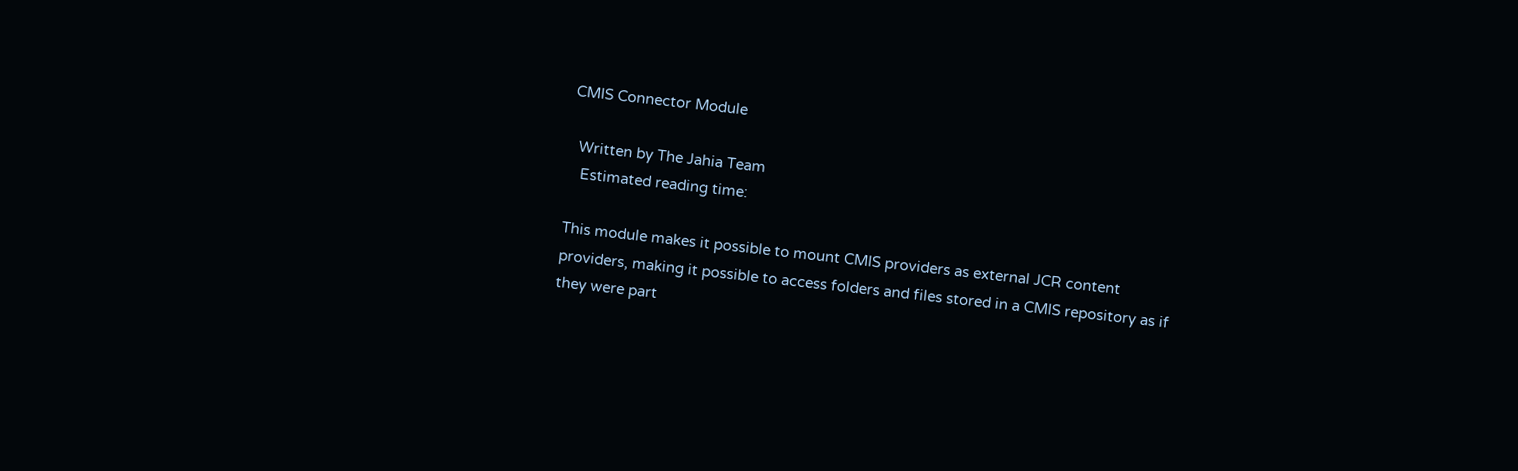CMIS Connector Module

  Written by The Jahia Team
   Estimated reading time:

This module makes it possible to mount CMIS providers as external JCR content providers, making it possible to access folders and files stored in a CMIS repository as if they were part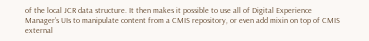of the local JCR data structure. It then makes it possible to use all of Digital Experience Manager’s UIs to manipulate content from a CMIS repository, or even add mixin on top of CMIS external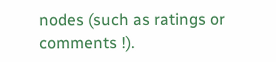nodes (such as ratings or comments !).